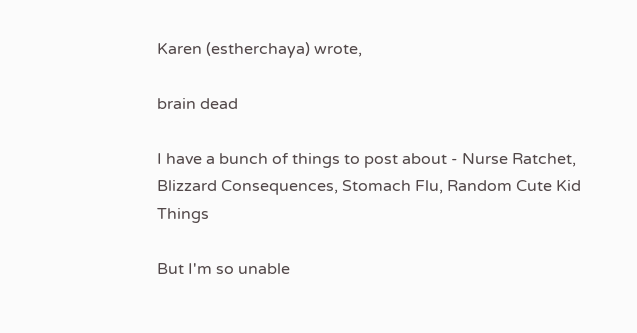Karen (estherchaya) wrote,

brain dead

I have a bunch of things to post about - Nurse Ratchet, Blizzard Consequences, Stomach Flu, Random Cute Kid Things

But I'm so unable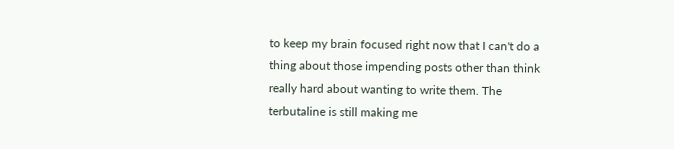to keep my brain focused right now that I can't do a thing about those impending posts other than think really hard about wanting to write them. The terbutaline is still making me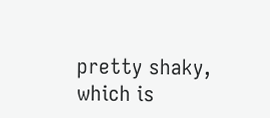pretty shaky, which is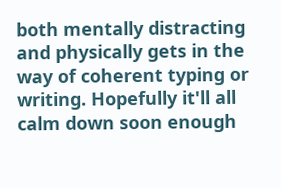both mentally distracting and physically gets in the way of coherent typing or writing. Hopefully it'll all calm down soon enough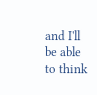and I'll be able to think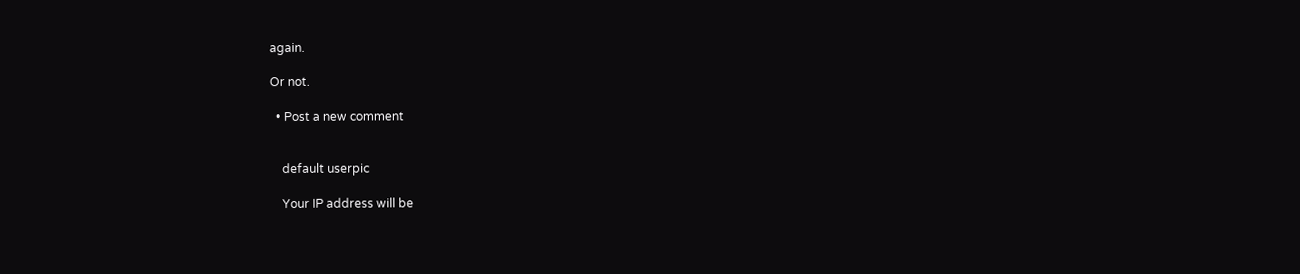again.

Or not.

  • Post a new comment


    default userpic

    Your IP address will be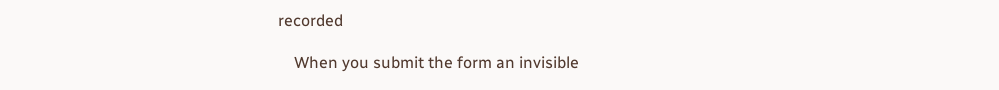recorded

    When you submit the form an invisible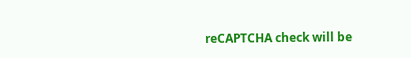reCAPTCHA check will be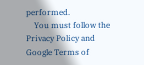performed.
    You must follow the Privacy Policy and Google Terms of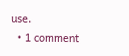use.
  • 1 comment